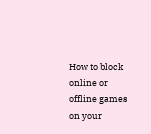How to block online or offline games on your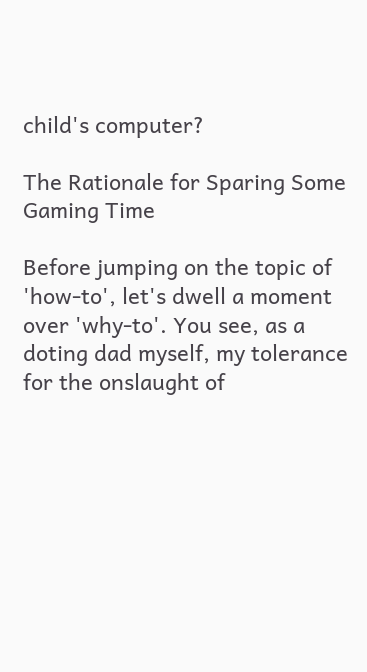child's computer?

The Rationale for Sparing Some Gaming Time

Before jumping on the topic of 'how-to', let's dwell a moment over 'why-to'. You see, as a doting dad myself, my tolerance for the onslaught of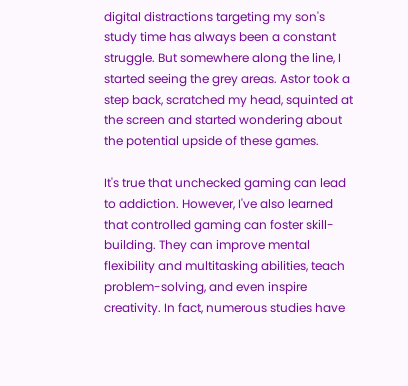digital distractions targeting my son's study time has always been a constant struggle. But somewhere along the line, I started seeing the grey areas. Astor took a step back, scratched my head, squinted at the screen and started wondering about the potential upside of these games.

It's true that unchecked gaming can lead to addiction. However, I've also learned that controlled gaming can foster skill-building. They can improve mental flexibility and multitasking abilities, teach problem-solving, and even inspire creativity. In fact, numerous studies have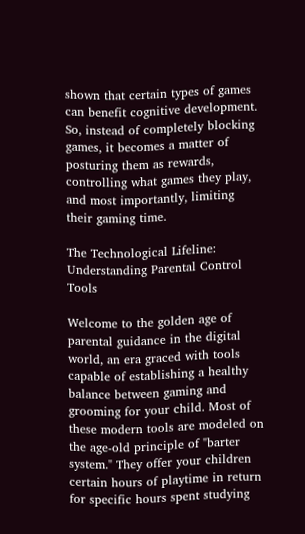shown that certain types of games can benefit cognitive development. So, instead of completely blocking games, it becomes a matter of posturing them as rewards, controlling what games they play, and most importantly, limiting their gaming time.

The Technological Lifeline: Understanding Parental Control Tools

Welcome to the golden age of parental guidance in the digital world, an era graced with tools capable of establishing a healthy balance between gaming and grooming for your child. Most of these modern tools are modeled on the age-old principle of "barter system." They offer your children certain hours of playtime in return for specific hours spent studying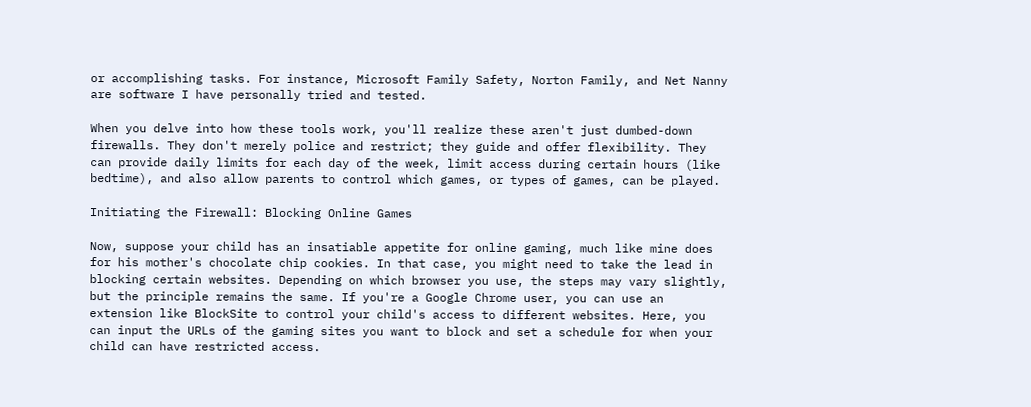or accomplishing tasks. For instance, Microsoft Family Safety, Norton Family, and Net Nanny are software I have personally tried and tested.

When you delve into how these tools work, you'll realize these aren't just dumbed-down firewalls. They don't merely police and restrict; they guide and offer flexibility. They can provide daily limits for each day of the week, limit access during certain hours (like bedtime), and also allow parents to control which games, or types of games, can be played.

Initiating the Firewall: Blocking Online Games

Now, suppose your child has an insatiable appetite for online gaming, much like mine does for his mother's chocolate chip cookies. In that case, you might need to take the lead in blocking certain websites. Depending on which browser you use, the steps may vary slightly, but the principle remains the same. If you're a Google Chrome user, you can use an extension like BlockSite to control your child's access to different websites. Here, you can input the URLs of the gaming sites you want to block and set a schedule for when your child can have restricted access.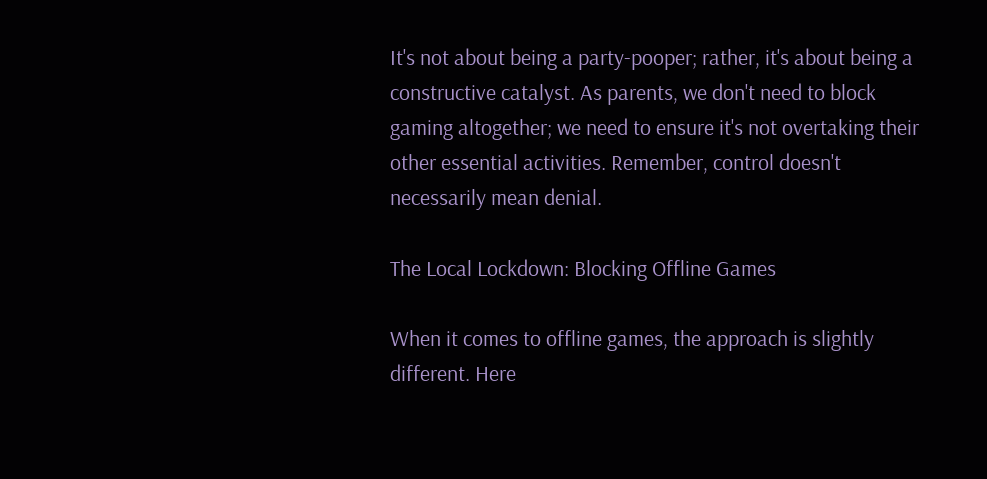It's not about being a party-pooper; rather, it's about being a constructive catalyst. As parents, we don't need to block gaming altogether; we need to ensure it's not overtaking their other essential activities. Remember, control doesn't necessarily mean denial.

The Local Lockdown: Blocking Offline Games

When it comes to offline games, the approach is slightly different. Here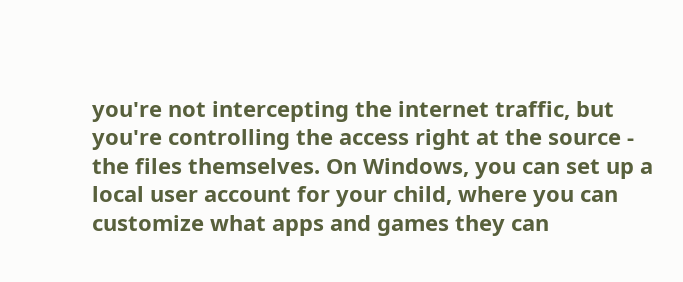you're not intercepting the internet traffic, but you're controlling the access right at the source - the files themselves. On Windows, you can set up a local user account for your child, where you can customize what apps and games they can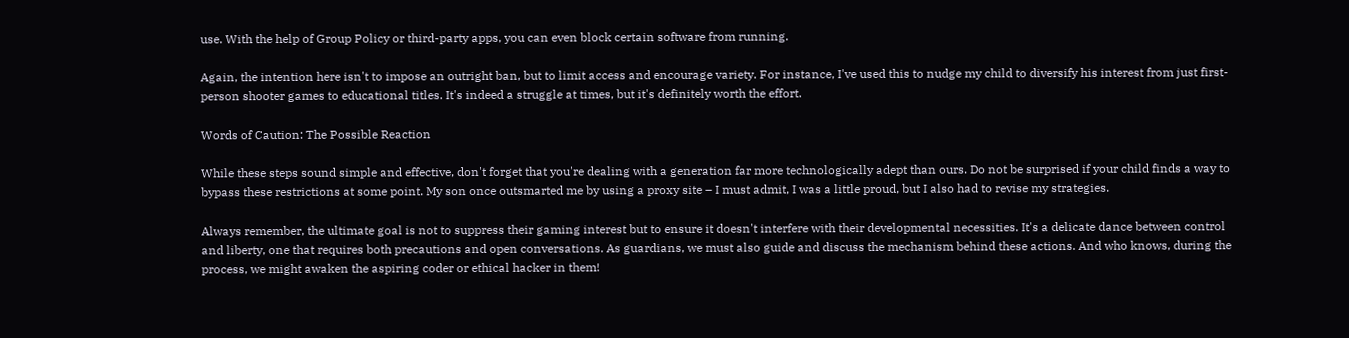use. With the help of Group Policy or third-party apps, you can even block certain software from running.

Again, the intention here isn't to impose an outright ban, but to limit access and encourage variety. For instance, I've used this to nudge my child to diversify his interest from just first-person shooter games to educational titles. It's indeed a struggle at times, but it's definitely worth the effort.

Words of Caution: The Possible Reaction

While these steps sound simple and effective, don't forget that you're dealing with a generation far more technologically adept than ours. Do not be surprised if your child finds a way to bypass these restrictions at some point. My son once outsmarted me by using a proxy site – I must admit, I was a little proud, but I also had to revise my strategies.

Always remember, the ultimate goal is not to suppress their gaming interest but to ensure it doesn't interfere with their developmental necessities. It's a delicate dance between control and liberty, one that requires both precautions and open conversations. As guardians, we must also guide and discuss the mechanism behind these actions. And who knows, during the process, we might awaken the aspiring coder or ethical hacker in them!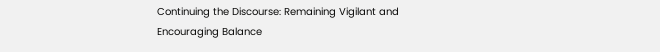Continuing the Discourse: Remaining Vigilant and Encouraging Balance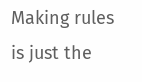Making rules is just the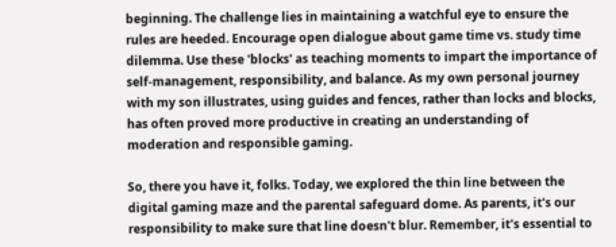beginning. The challenge lies in maintaining a watchful eye to ensure the rules are heeded. Encourage open dialogue about game time vs. study time dilemma. Use these 'blocks' as teaching moments to impart the importance of self-management, responsibility, and balance. As my own personal journey with my son illustrates, using guides and fences, rather than locks and blocks, has often proved more productive in creating an understanding of moderation and responsible gaming.

So, there you have it, folks. Today, we explored the thin line between the digital gaming maze and the parental safeguard dome. As parents, it's our responsibility to make sure that line doesn't blur. Remember, it's essential to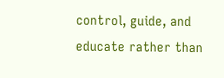control, guide, and educate rather than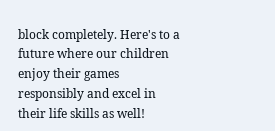block completely. Here's to a future where our children enjoy their games responsibly and excel in their life skills as well!